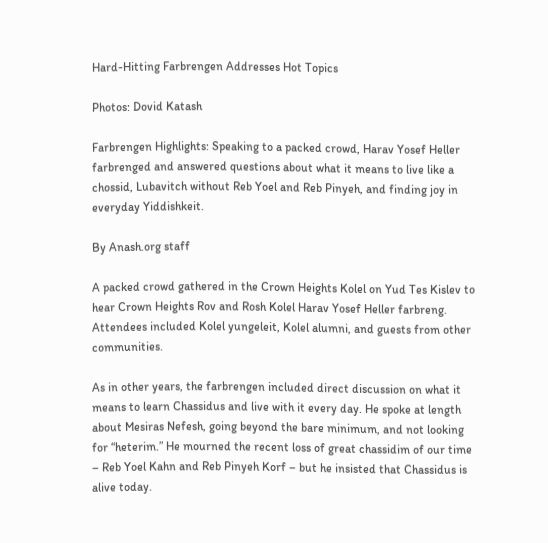Hard-Hitting Farbrengen Addresses Hot Topics

Photos: Dovid Katash

Farbrengen Highlights: Speaking to a packed crowd, Harav Yosef Heller farbrenged and answered questions about what it means to live like a chossid, Lubavitch without Reb Yoel and Reb Pinyeh, and finding joy in everyday Yiddishkeit.

By Anash.org staff

A packed crowd gathered in the Crown Heights Kolel on Yud Tes Kislev to hear Crown Heights Rov and Rosh Kolel Harav Yosef Heller farbreng. Attendees included Kolel yungeleit, Kolel alumni, and guests from other communities.

As in other years, the farbrengen included direct discussion on what it means to learn Chassidus and live with it every day. He spoke at length about Mesiras Nefesh, going beyond the bare minimum, and not looking for “heterim.” He mourned the recent loss of great chassidim of our time – Reb Yoel Kahn and Reb Pinyeh Korf – but he insisted that Chassidus is alive today.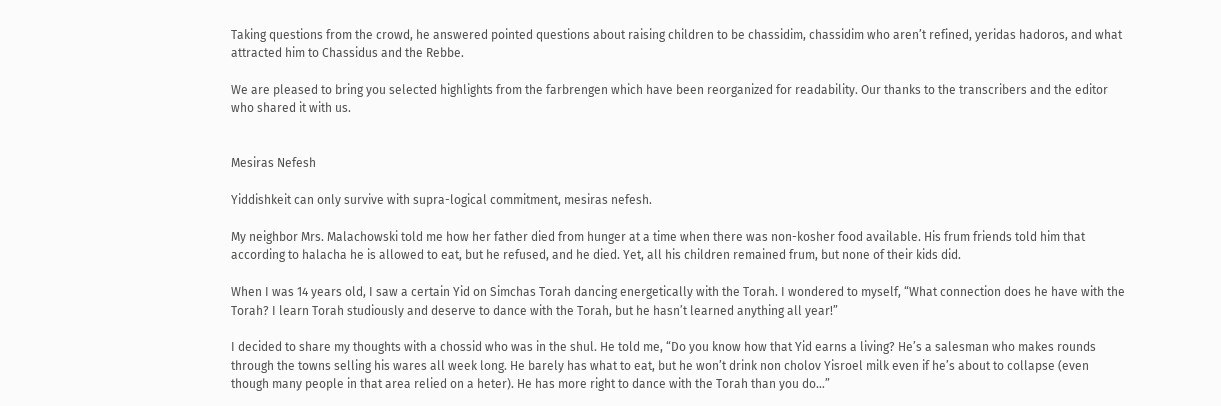Taking questions from the crowd, he answered pointed questions about raising children to be chassidim, chassidim who aren’t refined, yeridas hadoros, and what attracted him to Chassidus and the Rebbe.

We are pleased to bring you selected highlights from the farbrengen which have been reorganized for readability. Our thanks to the transcribers and the editor who shared it with us.


Mesiras Nefesh

Yiddishkeit can only survive with supra-logical commitment, mesiras nefesh.

My neighbor Mrs. Malachowski told me how her father died from hunger at a time when there was non-kosher food available. His frum friends told him that according to halacha he is allowed to eat, but he refused, and he died. Yet, all his children remained frum, but none of their kids did.

When I was 14 years old, I saw a certain Yid on Simchas Torah dancing energetically with the Torah. I wondered to myself, “What connection does he have with the Torah? I learn Torah studiously and deserve to dance with the Torah, but he hasn’t learned anything all year!”

I decided to share my thoughts with a chossid who was in the shul. He told me, “Do you know how that Yid earns a living? He’s a salesman who makes rounds through the towns selling his wares all week long. He barely has what to eat, but he won’t drink non cholov Yisroel milk even if he’s about to collapse (even though many people in that area relied on a heter). He has more right to dance with the Torah than you do…”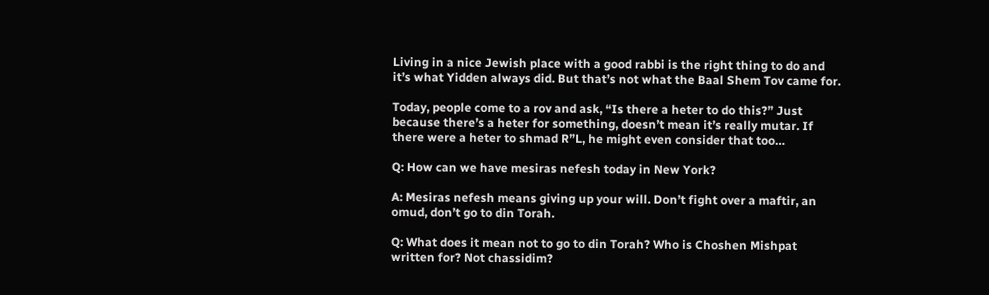Living in a nice Jewish place with a good rabbi is the right thing to do and it’s what Yidden always did. But that’s not what the Baal Shem Tov came for.

Today, people come to a rov and ask, “Is there a heter to do this?” Just because there’s a heter for something, doesn’t mean it’s really mutar. If there were a heter to shmad R”L, he might even consider that too…

Q: How can we have mesiras nefesh today in New York?

A: Mesiras nefesh means giving up your will. Don’t fight over a maftir, an omud, don’t go to din Torah.

Q: What does it mean not to go to din Torah? Who is Choshen Mishpat written for? Not chassidim?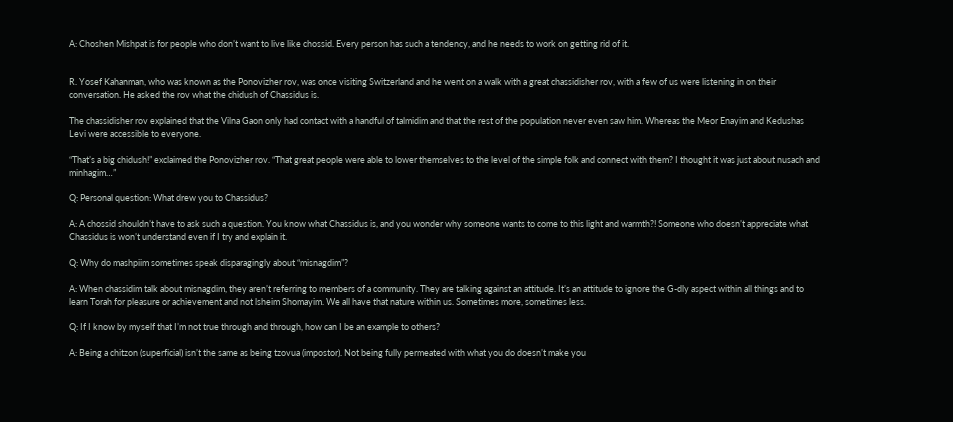A: Choshen Mishpat is for people who don’t want to live like chossid. Every person has such a tendency, and he needs to work on getting rid of it.


R. Yosef Kahanman, who was known as the Ponovizher rov, was once visiting Switzerland and he went on a walk with a great chassidisher rov, with a few of us were listening in on their conversation. He asked the rov what the chidush of Chassidus is.

The chassidisher rov explained that the Vilna Gaon only had contact with a handful of talmidim and that the rest of the population never even saw him. Whereas the Meor Enayim and Kedushas Levi were accessible to everyone.

“That’s a big chidush!” exclaimed the Ponovizher rov. “That great people were able to lower themselves to the level of the simple folk and connect with them? I thought it was just about nusach and minhagim…”

Q: Personal question: What drew you to Chassidus?

A: A chossid shouldn’t have to ask such a question. You know what Chassidus is, and you wonder why someone wants to come to this light and warmth?! Someone who doesn’t appreciate what Chassidus is won’t understand even if I try and explain it.

Q: Why do mashpiim sometimes speak disparagingly about “misnagdim”?

A: When chassidim talk about misnagdim, they aren’t referring to members of a community. They are talking against an attitude. It’s an attitude to ignore the G-dly aspect within all things and to learn Torah for pleasure or achievement and not lsheim Shomayim. We all have that nature within us. Sometimes more, sometimes less.

Q: If I know by myself that I’m not true through and through, how can I be an example to others?

A: Being a chitzon (superficial) isn’t the same as being tzovua (impostor). Not being fully permeated with what you do doesn’t make you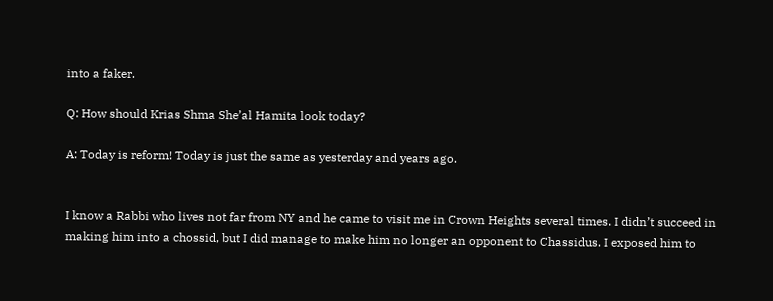into a faker.

Q: How should Krias Shma She’al Hamita look today?

A: Today is reform! Today is just the same as yesterday and years ago.


I know a Rabbi who lives not far from NY and he came to visit me in Crown Heights several times. I didn’t succeed in making him into a chossid, but I did manage to make him no longer an opponent to Chassidus. I exposed him to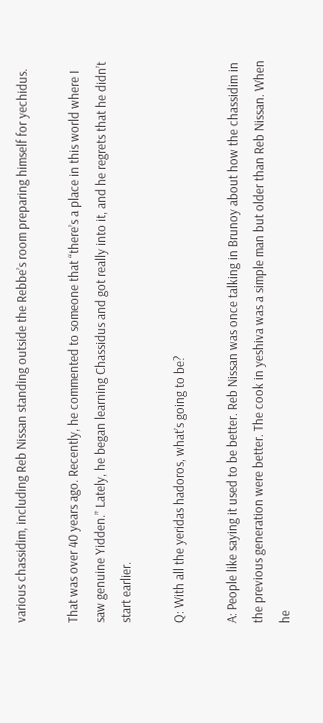various chassidim, including Reb Nissan standing outside the Rebbe’s room preparing himself for yechidus.

That was over 40 years ago. Recently, he commented to someone that “there’s a place in this world where I saw genuine Yidden.” Lately, he began learning Chassidus and got really into it, and he regrets that he didn’t start earlier.

Q: With all the yeridas hadoros, what’s going to be?

A: People like saying it used to be better. Reb Nissan was once talking in Brunoy about how the chassidim in the previous generation were better. The cook in yeshiva was a simple man but older than Reb Nissan. When he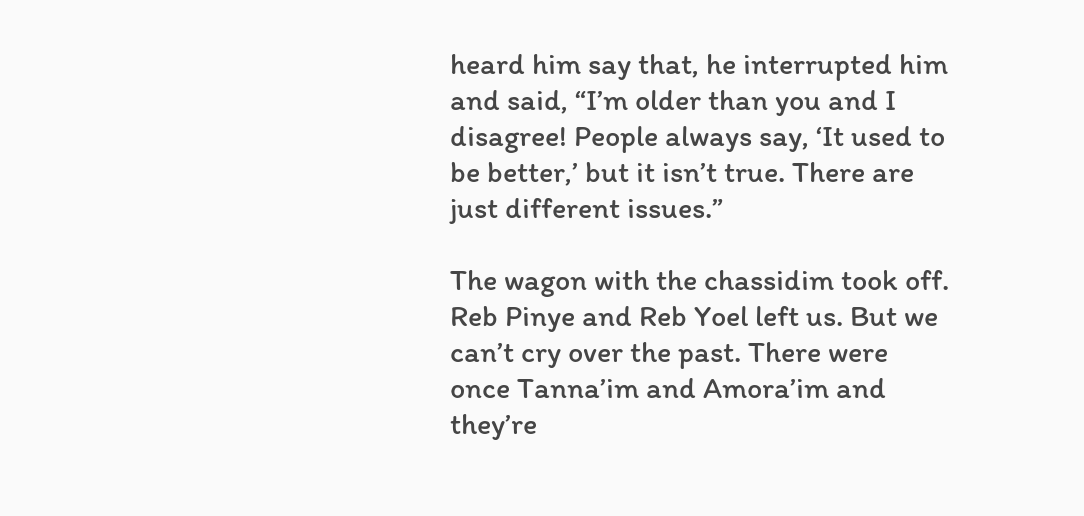heard him say that, he interrupted him and said, “I’m older than you and I disagree! People always say, ‘It used to be better,’ but it isn’t true. There are just different issues.”

The wagon with the chassidim took off. Reb Pinye and Reb Yoel left us. But we can’t cry over the past. There were once Tanna’im and Amora’im and they’re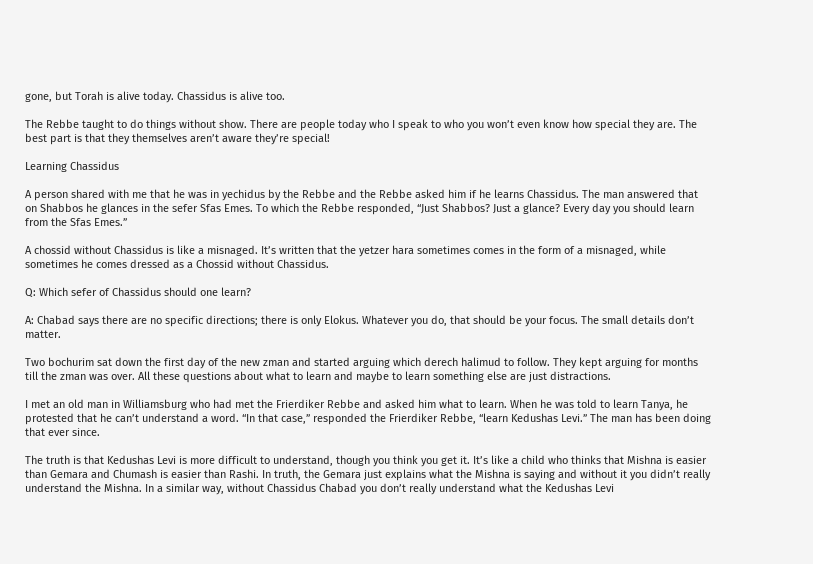gone, but Torah is alive today. Chassidus is alive too.

The Rebbe taught to do things without show. There are people today who I speak to who you won’t even know how special they are. The best part is that they themselves aren’t aware they’re special!

Learning Chassidus

A person shared with me that he was in yechidus by the Rebbe and the Rebbe asked him if he learns Chassidus. The man answered that on Shabbos he glances in the sefer Sfas Emes. To which the Rebbe responded, “Just Shabbos? Just a glance? Every day you should learn from the Sfas Emes.”

A chossid without Chassidus is like a misnaged. It’s written that the yetzer hara sometimes comes in the form of a misnaged, while sometimes he comes dressed as a Chossid without Chassidus.

Q: Which sefer of Chassidus should one learn?

A: Chabad says there are no specific directions; there is only Elokus. Whatever you do, that should be your focus. The small details don’t matter.

Two bochurim sat down the first day of the new zman and started arguing which derech halimud to follow. They kept arguing for months till the zman was over. All these questions about what to learn and maybe to learn something else are just distractions.

I met an old man in Williamsburg who had met the Frierdiker Rebbe and asked him what to learn. When he was told to learn Tanya, he protested that he can’t understand a word. “In that case,” responded the Frierdiker Rebbe, “learn Kedushas Levi.” The man has been doing that ever since.

The truth is that Kedushas Levi is more difficult to understand, though you think you get it. It’s like a child who thinks that Mishna is easier than Gemara and Chumash is easier than Rashi. In truth, the Gemara just explains what the Mishna is saying and without it you didn’t really understand the Mishna. In a similar way, without Chassidus Chabad you don’t really understand what the Kedushas Levi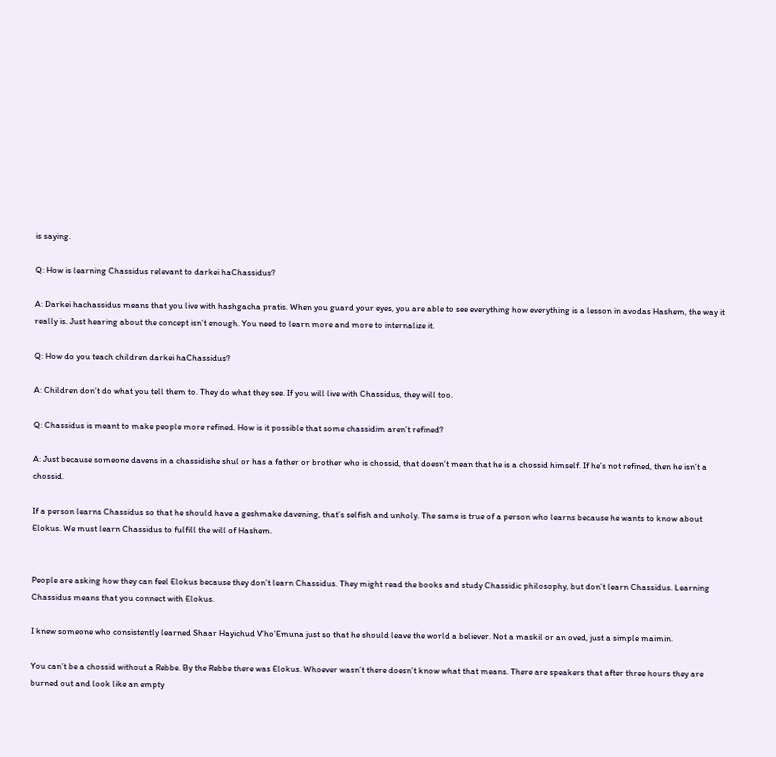is saying.

Q: How is learning Chassidus relevant to darkei haChassidus?

A: Darkei hachassidus means that you live with hashgacha pratis. When you guard your eyes, you are able to see everything how everything is a lesson in avodas Hashem, the way it really is. Just hearing about the concept isn’t enough. You need to learn more and more to internalize it.

Q: How do you teach children darkei haChassidus?

A: Children don’t do what you tell them to. They do what they see. If you will live with Chassidus, they will too.

Q: Chassidus is meant to make people more refined. How is it possible that some chassidim aren’t refined?

A: Just because someone davens in a chassidishe shul or has a father or brother who is chossid, that doesn’t mean that he is a chossid himself. If he’s not refined, then he isn’t a chossid.

If a person learns Chassidus so that he should have a geshmake davening, that’s selfish and unholy. The same is true of a person who learns because he wants to know about Elokus. We must learn Chassidus to fulfill the will of Hashem.


People are asking how they can feel Elokus because they don’t learn Chassidus. They might read the books and study Chassidic philosophy, but don’t learn Chassidus. Learning Chassidus means that you connect with Elokus.

I knew someone who consistently learned Shaar Hayichud V’ho’Emuna just so that he should leave the world a believer. Not a maskil or an oved, just a simple maimin.

You can’t be a chossid without a Rebbe. By the Rebbe there was Elokus. Whoever wasn’t there doesn’t know what that means. There are speakers that after three hours they are burned out and look like an empty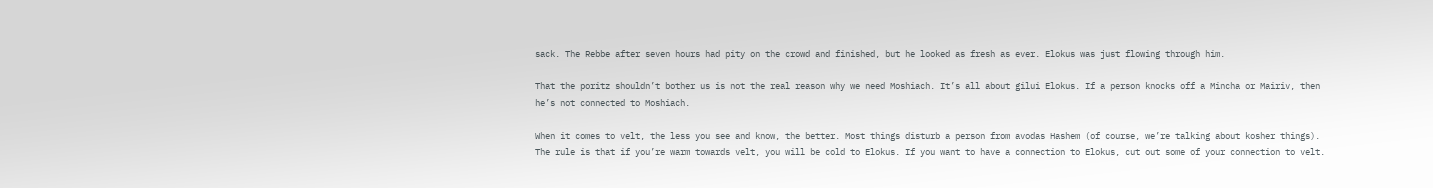sack. The Rebbe after seven hours had pity on the crowd and finished, but he looked as fresh as ever. Elokus was just flowing through him.

That the poritz shouldn’t bother us is not the real reason why we need Moshiach. It’s all about gilui Elokus. If a person knocks off a Mincha or Mairiv, then he’s not connected to Moshiach.

When it comes to velt, the less you see and know, the better. Most things disturb a person from avodas Hashem (of course, we’re talking about kosher things). The rule is that if you’re warm towards velt, you will be cold to Elokus. If you want to have a connection to Elokus, cut out some of your connection to velt.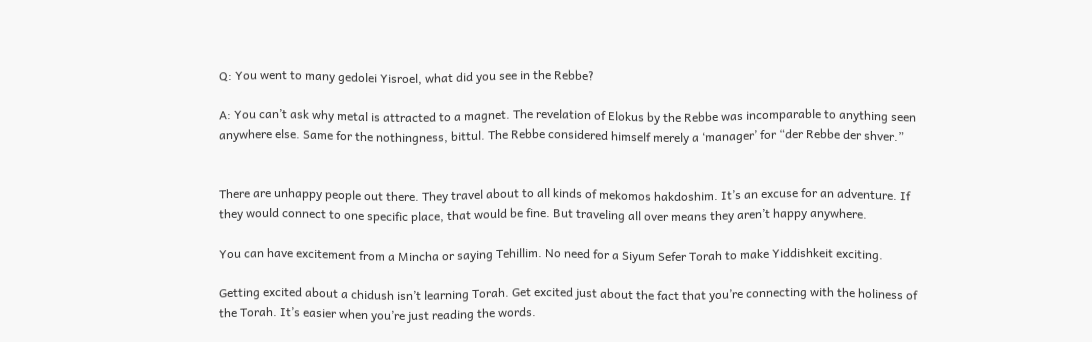Q: You went to many gedolei Yisroel, what did you see in the Rebbe?

A: You can’t ask why metal is attracted to a magnet. The revelation of Elokus by the Rebbe was incomparable to anything seen anywhere else. Same for the nothingness, bittul. The Rebbe considered himself merely a ‘manager’ for “der Rebbe der shver.”


There are unhappy people out there. They travel about to all kinds of mekomos hakdoshim. It’s an excuse for an adventure. If they would connect to one specific place, that would be fine. But traveling all over means they aren’t happy anywhere.

You can have excitement from a Mincha or saying Tehillim. No need for a Siyum Sefer Torah to make Yiddishkeit exciting.

Getting excited about a chidush isn’t learning Torah. Get excited just about the fact that you’re connecting with the holiness of the Torah. It’s easier when you’re just reading the words.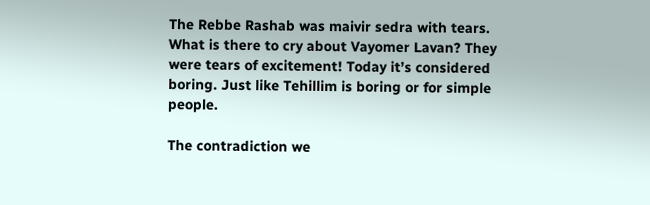The Rebbe Rashab was maivir sedra with tears. What is there to cry about Vayomer Lavan? They were tears of excitement! Today it’s considered boring. Just like Tehillim is boring or for simple people.

The contradiction we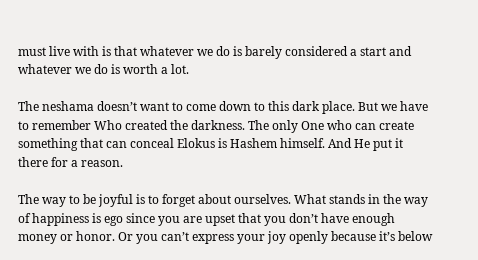must live with is that whatever we do is barely considered a start and whatever we do is worth a lot.

The neshama doesn’t want to come down to this dark place. But we have to remember Who created the darkness. The only One who can create something that can conceal Elokus is Hashem himself. And He put it there for a reason.

The way to be joyful is to forget about ourselves. What stands in the way of happiness is ego since you are upset that you don’t have enough money or honor. Or you can’t express your joy openly because it’s below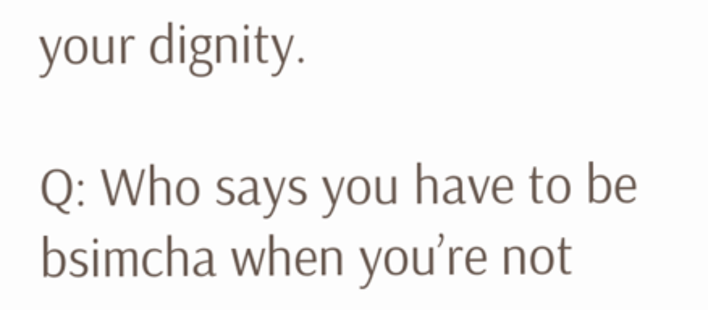your dignity.

Q: Who says you have to be bsimcha when you’re not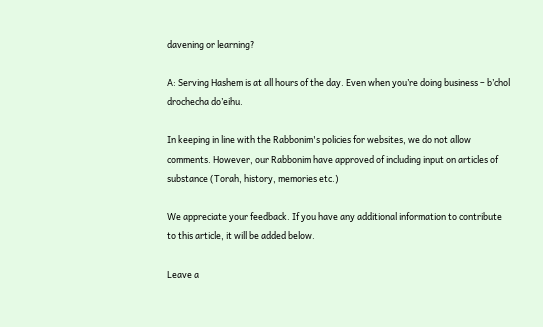davening or learning?

A: Serving Hashem is at all hours of the day. Even when you’re doing business – b’chol drochecha do’eihu.

In keeping in line with the Rabbonim's policies for websites, we do not allow comments. However, our Rabbonim have approved of including input on articles of substance (Torah, history, memories etc.)

We appreciate your feedback. If you have any additional information to contribute to this article, it will be added below.

Leave a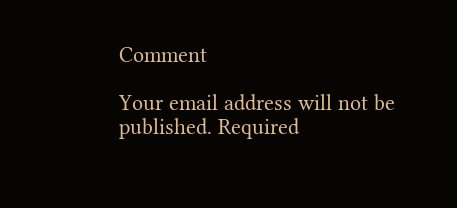Comment

Your email address will not be published. Required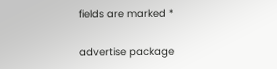fields are marked *

advertise package